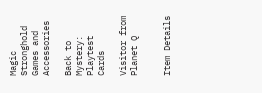Magic Stronghold Games and Accessories

Back to Mystery: Playtest Cards

Visitor from Planet Q


Item Details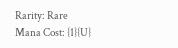Rarity: Rare
Mana Cost: {1}{U}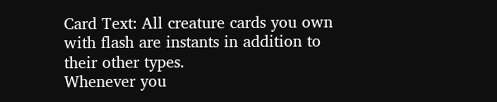Card Text: All creature cards you own with flash are instants in addition to their other types.
Whenever you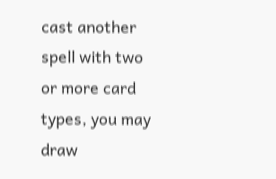cast another spell with two or more card types, you may draw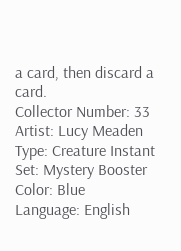a card, then discard a card.
Collector Number: 33
Artist: Lucy Meaden
Type: Creature Instant
Set: Mystery Booster
Color: Blue
Language: English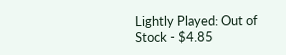Lightly Played: Out of Stock - $4.85